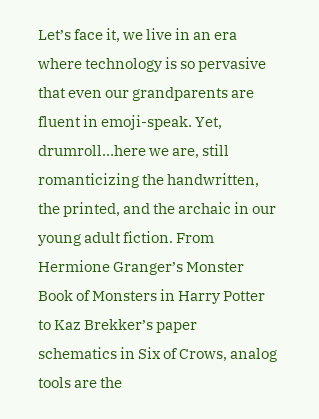Let’s face it, we live in an era where technology is so pervasive that even our grandparents are fluent in emoji-speak. Yet, drumroll…here we are, still romanticizing the handwritten, the printed, and the archaic in our young adult fiction. From Hermione Granger’s Monster Book of Monsters in Harry Potter to Kaz Brekker’s paper schematics in Six of Crows, analog tools are the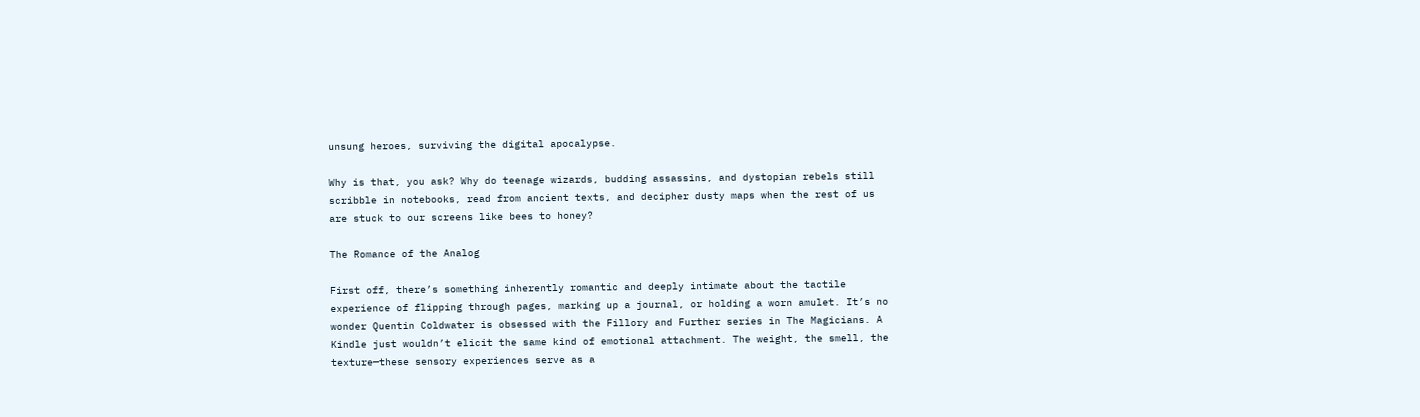unsung heroes, surviving the digital apocalypse.

Why is that, you ask? Why do teenage wizards, budding assassins, and dystopian rebels still scribble in notebooks, read from ancient texts, and decipher dusty maps when the rest of us are stuck to our screens like bees to honey?

The Romance of the Analog

First off, there’s something inherently romantic and deeply intimate about the tactile experience of flipping through pages, marking up a journal, or holding a worn amulet. It’s no wonder Quentin Coldwater is obsessed with the Fillory and Further series in The Magicians. A Kindle just wouldn’t elicit the same kind of emotional attachment. The weight, the smell, the texture—these sensory experiences serve as a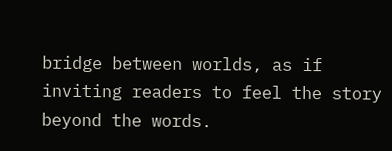bridge between worlds, as if inviting readers to feel the story beyond the words.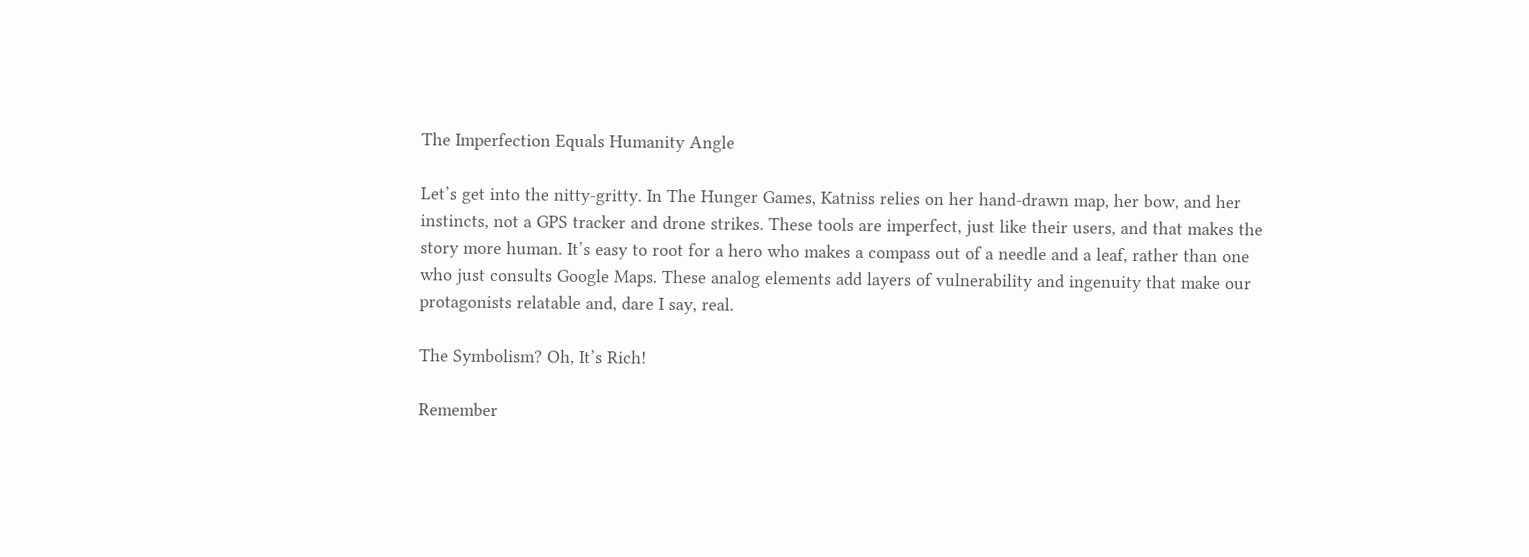The Imperfection Equals Humanity Angle

Let’s get into the nitty-gritty. In The Hunger Games, Katniss relies on her hand-drawn map, her bow, and her instincts, not a GPS tracker and drone strikes. These tools are imperfect, just like their users, and that makes the story more human. It’s easy to root for a hero who makes a compass out of a needle and a leaf, rather than one who just consults Google Maps. These analog elements add layers of vulnerability and ingenuity that make our protagonists relatable and, dare I say, real.

The Symbolism? Oh, It’s Rich!

Remember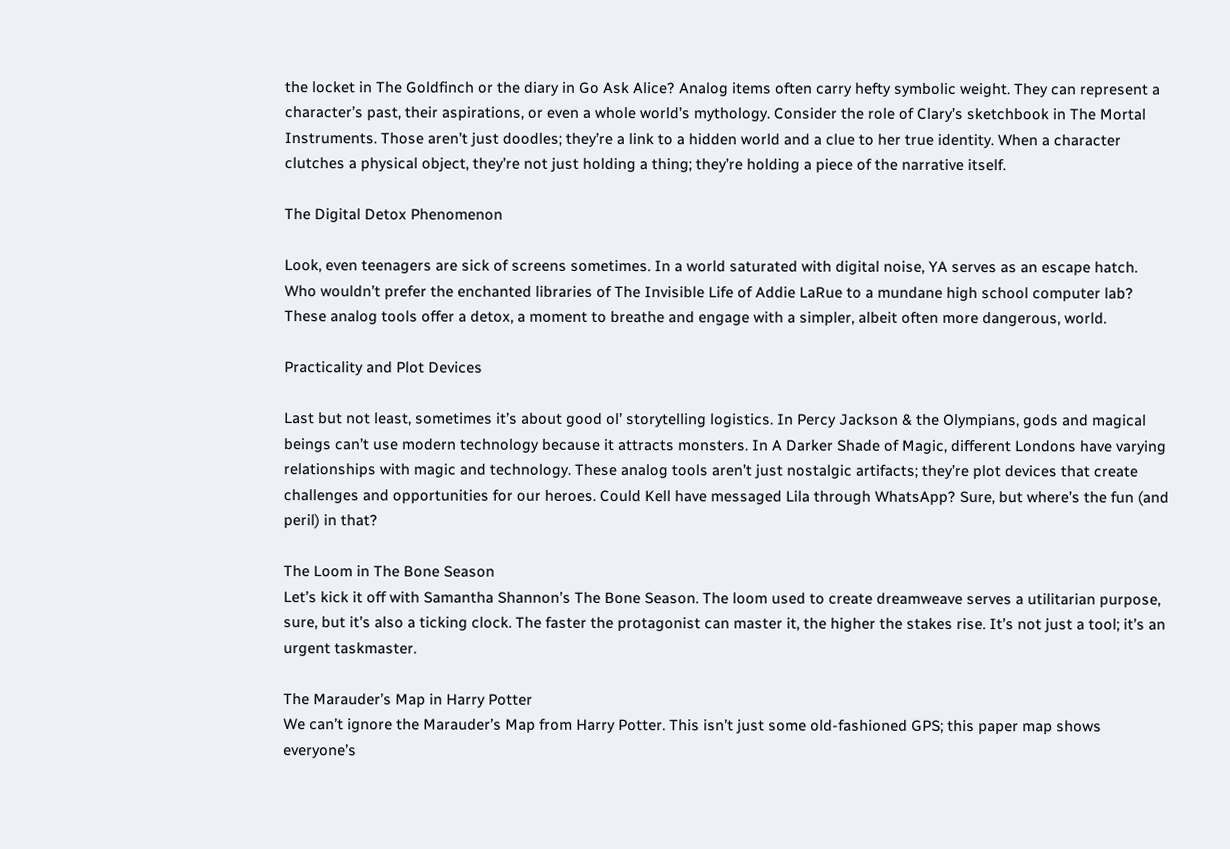the locket in The Goldfinch or the diary in Go Ask Alice? Analog items often carry hefty symbolic weight. They can represent a character’s past, their aspirations, or even a whole world’s mythology. Consider the role of Clary’s sketchbook in The Mortal Instruments. Those aren’t just doodles; they’re a link to a hidden world and a clue to her true identity. When a character clutches a physical object, they’re not just holding a thing; they’re holding a piece of the narrative itself.

The Digital Detox Phenomenon

Look, even teenagers are sick of screens sometimes. In a world saturated with digital noise, YA serves as an escape hatch. Who wouldn’t prefer the enchanted libraries of The Invisible Life of Addie LaRue to a mundane high school computer lab? These analog tools offer a detox, a moment to breathe and engage with a simpler, albeit often more dangerous, world.

Practicality and Plot Devices

Last but not least, sometimes it’s about good ol’ storytelling logistics. In Percy Jackson & the Olympians, gods and magical beings can’t use modern technology because it attracts monsters. In A Darker Shade of Magic, different Londons have varying relationships with magic and technology. These analog tools aren’t just nostalgic artifacts; they’re plot devices that create challenges and opportunities for our heroes. Could Kell have messaged Lila through WhatsApp? Sure, but where’s the fun (and peril) in that?

The Loom in The Bone Season
Let’s kick it off with Samantha Shannon’s The Bone Season. The loom used to create dreamweave serves a utilitarian purpose, sure, but it’s also a ticking clock. The faster the protagonist can master it, the higher the stakes rise. It’s not just a tool; it’s an urgent taskmaster.

The Marauder’s Map in Harry Potter
We can’t ignore the Marauder’s Map from Harry Potter. This isn’t just some old-fashioned GPS; this paper map shows everyone’s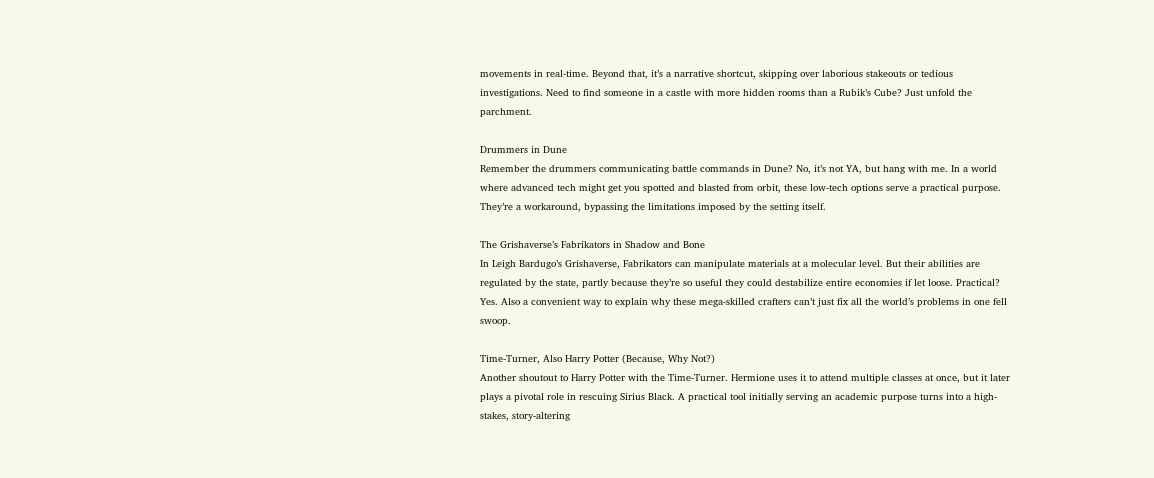movements in real-time. Beyond that, it’s a narrative shortcut, skipping over laborious stakeouts or tedious investigations. Need to find someone in a castle with more hidden rooms than a Rubik’s Cube? Just unfold the parchment.

Drummers in Dune
Remember the drummers communicating battle commands in Dune? No, it’s not YA, but hang with me. In a world where advanced tech might get you spotted and blasted from orbit, these low-tech options serve a practical purpose. They’re a workaround, bypassing the limitations imposed by the setting itself.

The Grishaverse’s Fabrikators in Shadow and Bone
In Leigh Bardugo’s Grishaverse, Fabrikators can manipulate materials at a molecular level. But their abilities are regulated by the state, partly because they’re so useful they could destabilize entire economies if let loose. Practical? Yes. Also a convenient way to explain why these mega-skilled crafters can’t just fix all the world’s problems in one fell swoop.

Time-Turner, Also Harry Potter (Because, Why Not?)
Another shoutout to Harry Potter with the Time-Turner. Hermione uses it to attend multiple classes at once, but it later plays a pivotal role in rescuing Sirius Black. A practical tool initially serving an academic purpose turns into a high-stakes, story-altering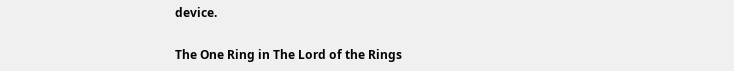device.

The One Ring in The Lord of the Rings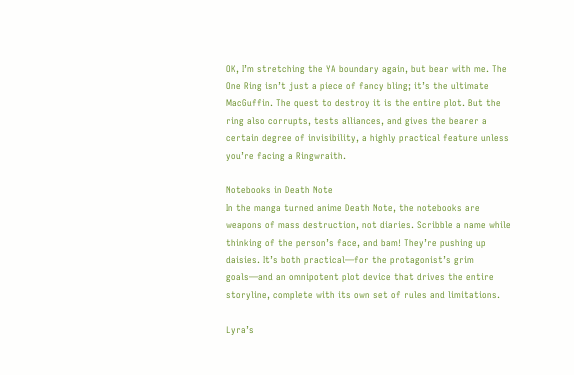OK, I’m stretching the YA boundary again, but bear with me. The One Ring isn’t just a piece of fancy bling; it’s the ultimate MacGuffin. The quest to destroy it is the entire plot. But the ring also corrupts, tests alliances, and gives the bearer a certain degree of invisibility, a highly practical feature unless you’re facing a Ringwraith.

Notebooks in Death Note
In the manga turned anime Death Note, the notebooks are weapons of mass destruction, not diaries. Scribble a name while thinking of the person’s face, and bam! They’re pushing up daisies. It’s both practical—for the protagonist’s grim goals—and an omnipotent plot device that drives the entire storyline, complete with its own set of rules and limitations.

Lyra’s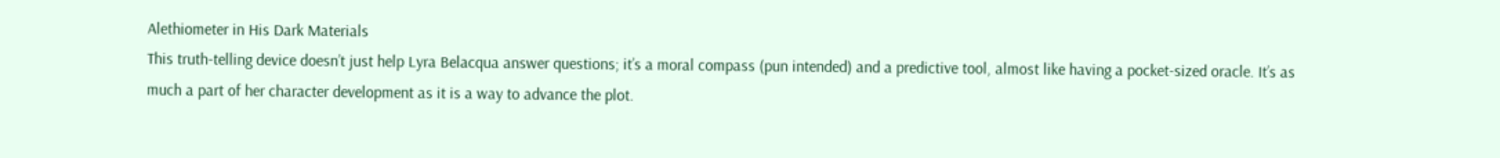Alethiometer in His Dark Materials
This truth-telling device doesn’t just help Lyra Belacqua answer questions; it’s a moral compass (pun intended) and a predictive tool, almost like having a pocket-sized oracle. It’s as much a part of her character development as it is a way to advance the plot.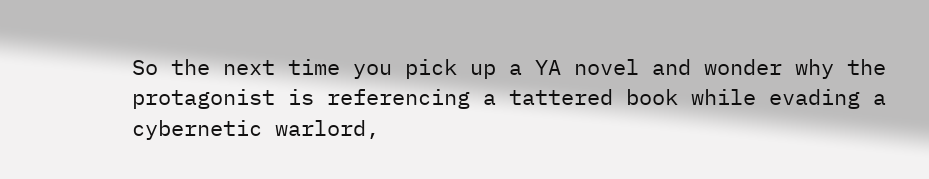So the next time you pick up a YA novel and wonder why the protagonist is referencing a tattered book while evading a cybernetic warlord,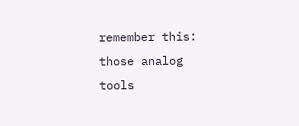remember this: those analog tools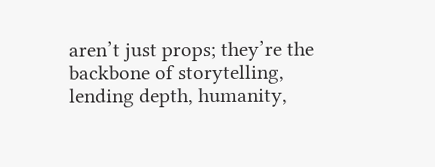aren’t just props; they’re the backbone of storytelling, lending depth, humanity,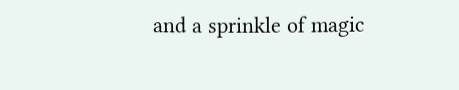and a sprinkle of magic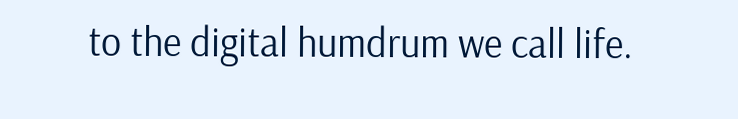to the digital humdrum we call life.